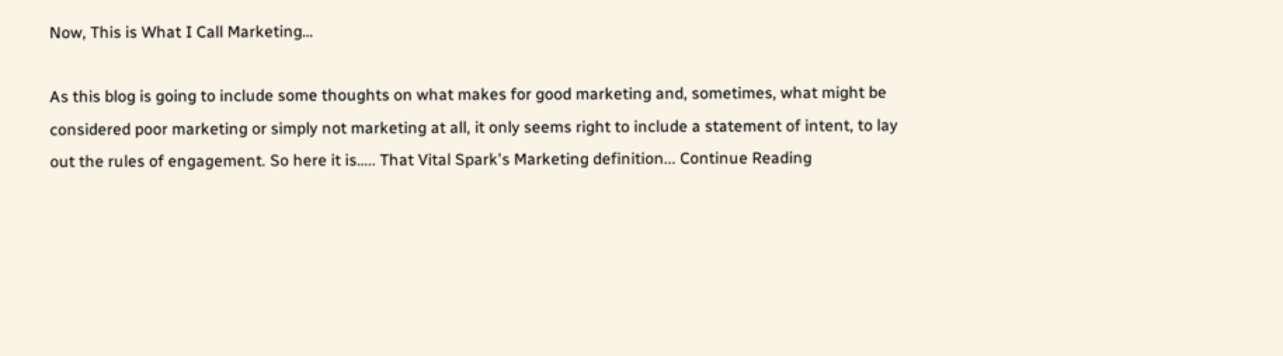Now, This is What I Call Marketing…

As this blog is going to include some thoughts on what makes for good marketing and, sometimes, what might be considered poor marketing or simply not marketing at all, it only seems right to include a statement of intent, to lay out the rules of engagement. So here it is….. That Vital Spark's Marketing definition... Continue Reading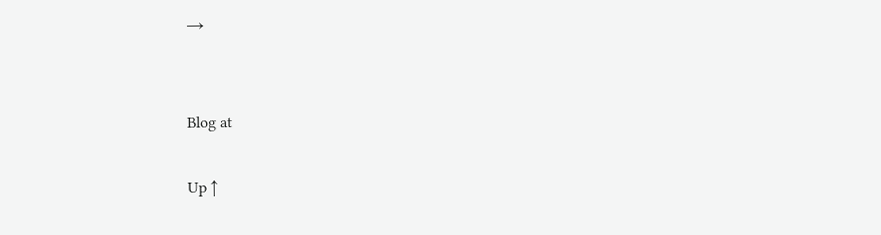→


Blog at

Up ↑